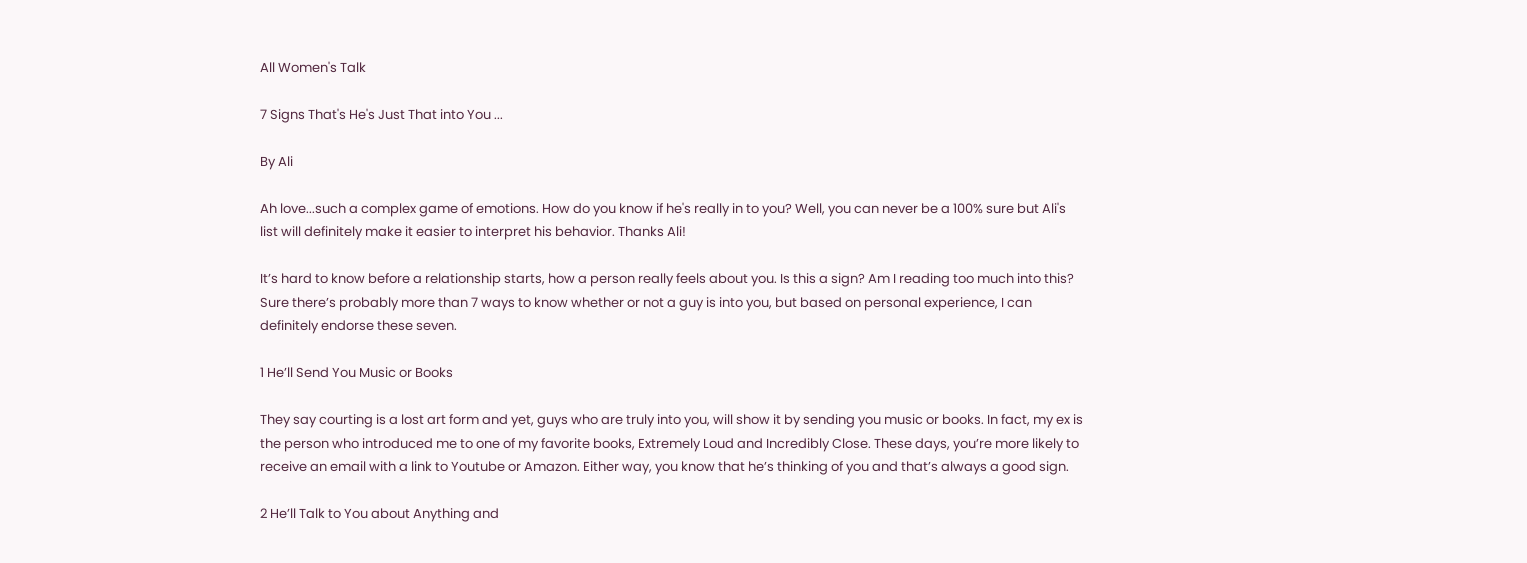All Women's Talk

7 Signs That's He's Just That into You ...

By Ali

Ah love...such a complex game of emotions. How do you know if he's really in to you? Well, you can never be a 100% sure but Ali's list will definitely make it easier to interpret his behavior. Thanks Ali!

It’s hard to know before a relationship starts, how a person really feels about you. Is this a sign? Am I reading too much into this? Sure there’s probably more than 7 ways to know whether or not a guy is into you, but based on personal experience, I can definitely endorse these seven.

1 He’ll Send You Music or Books

They say courting is a lost art form and yet, guys who are truly into you, will show it by sending you music or books. In fact, my ex is the person who introduced me to one of my favorite books, Extremely Loud and Incredibly Close. These days, you’re more likely to receive an email with a link to Youtube or Amazon. Either way, you know that he’s thinking of you and that’s always a good sign.

2 He’ll Talk to You about Anything and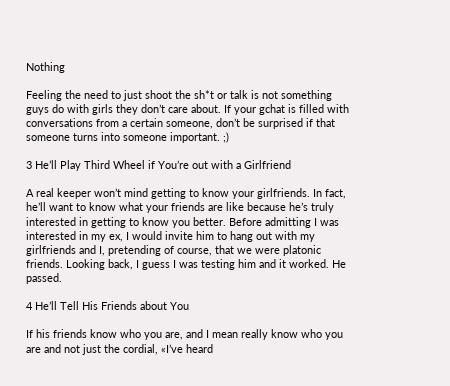Nothing

Feeling the need to just shoot the sh*t or talk is not something guys do with girls they don’t care about. If your gchat is filled with conversations from a certain someone, don’t be surprised if that someone turns into someone important. ;)

3 He’ll Play Third Wheel if You’re out with a Girlfriend

A real keeper won’t mind getting to know your girlfriends. In fact, he’ll want to know what your friends are like because he’s truly interested in getting to know you better. Before admitting I was interested in my ex, I would invite him to hang out with my girlfriends and I, pretending of course, that we were platonic friends. Looking back, I guess I was testing him and it worked. He passed.

4 He’ll Tell His Friends about You

If his friends know who you are, and I mean really know who you are and not just the cordial, «I’ve heard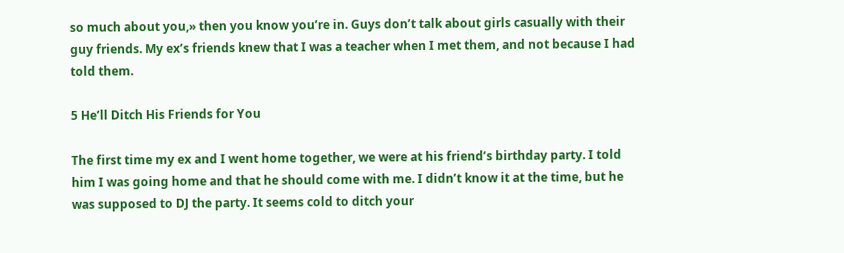so much about you,» then you know you’re in. Guys don’t talk about girls casually with their guy friends. My ex’s friends knew that I was a teacher when I met them, and not because I had told them.

5 He’ll Ditch His Friends for You

The first time my ex and I went home together, we were at his friend’s birthday party. I told him I was going home and that he should come with me. I didn’t know it at the time, but he was supposed to DJ the party. It seems cold to ditch your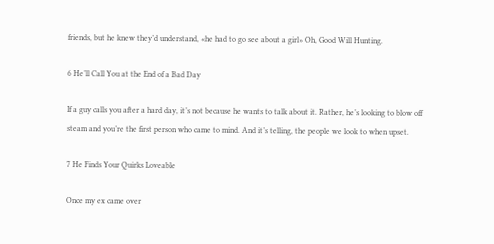friends, but he knew they’d understand, «he had to go see about a girl» Oh, Good Will Hunting.

6 He’ll Call You at the End of a Bad Day

If a guy calls you after a hard day, it’s not because he wants to talk about it. Rather, he’s looking to blow off steam and you’re the first person who came to mind. And it’s telling, the people we look to when upset.

7 He Finds Your Quirks Loveable

Once my ex came over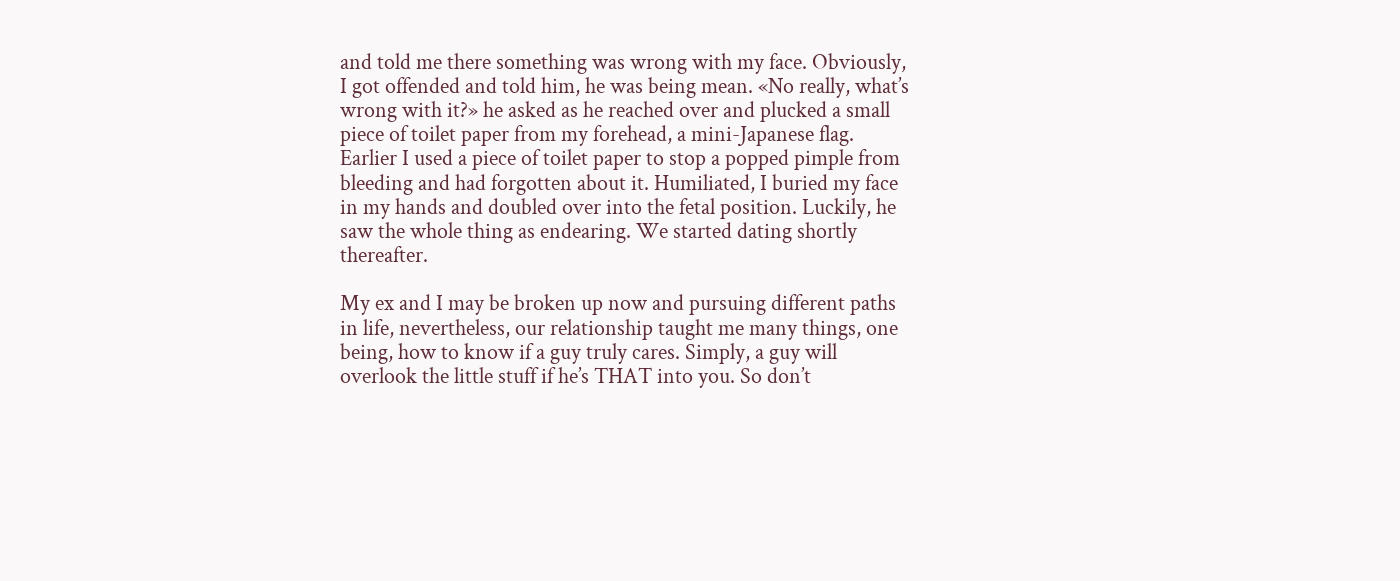and told me there something was wrong with my face. Obviously, I got offended and told him, he was being mean. «No really, what’s wrong with it?» he asked as he reached over and plucked a small piece of toilet paper from my forehead, a mini-Japanese flag. Earlier I used a piece of toilet paper to stop a popped pimple from bleeding and had forgotten about it. Humiliated, I buried my face in my hands and doubled over into the fetal position. Luckily, he saw the whole thing as endearing. We started dating shortly thereafter.

My ex and I may be broken up now and pursuing different paths in life, nevertheless, our relationship taught me many things, one being, how to know if a guy truly cares. Simply, a guy will overlook the little stuff if he’s THAT into you. So don’t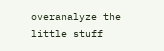overanalyze the little stuff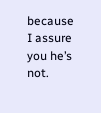because I assure you he’s not.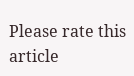Please rate this article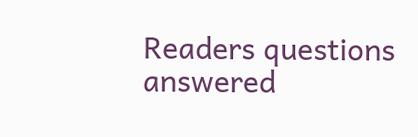Readers questions answered